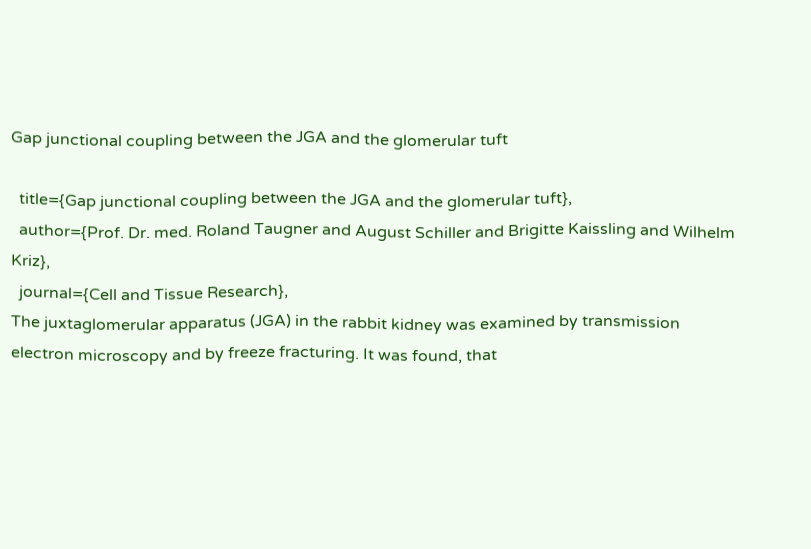Gap junctional coupling between the JGA and the glomerular tuft

  title={Gap junctional coupling between the JGA and the glomerular tuft},
  author={Prof. Dr. med. Roland Taugner and August Schiller and Brigitte Kaissling and Wilhelm Kriz},
  journal={Cell and Tissue Research},
The juxtaglomerular apparatus (JGA) in the rabbit kidney was examined by transmission electron microscopy and by freeze fracturing. It was found, that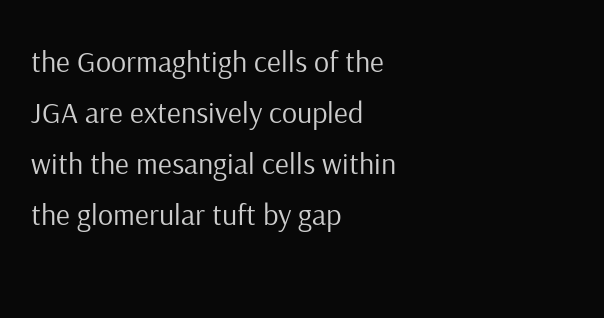the Goormaghtigh cells of the JGA are extensively coupled with the mesangial cells within the glomerular tuft by gap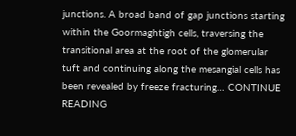junctions. A broad band of gap junctions starting within the Goormaghtigh cells, traversing the transitional area at the root of the glomerular tuft and continuing along the mesangial cells has been revealed by freeze fracturing… CONTINUE READING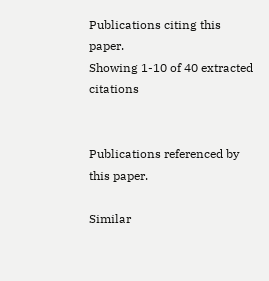Publications citing this paper.
Showing 1-10 of 40 extracted citations


Publications referenced by this paper.

Similar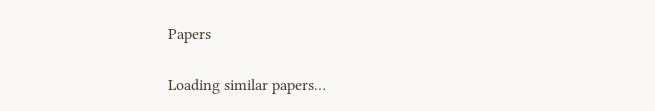Papers

Loading similar papers…